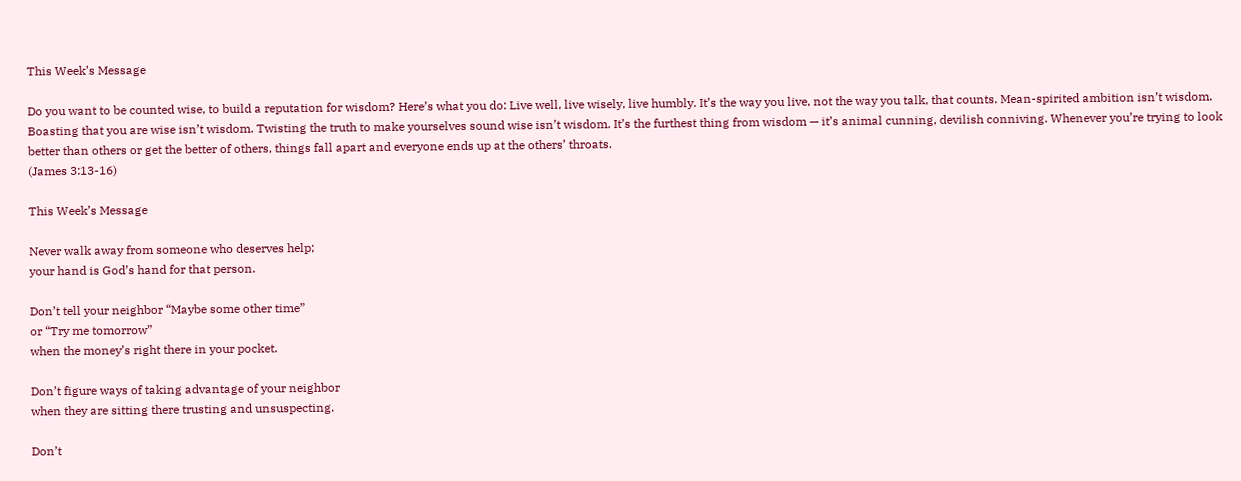This Week’s Message

Do you want to be counted wise, to build a reputation for wisdom? Here’s what you do: Live well, live wisely, live humbly. It’s the way you live, not the way you talk, that counts. Mean-spirited ambition isn’t wisdom. Boasting that you are wise isn’t wisdom. Twisting the truth to make yourselves sound wise isn’t wisdom. It’s the furthest thing from wisdom — it’s animal cunning, devilish conniving. Whenever you’re trying to look better than others or get the better of others, things fall apart and everyone ends up at the others’ throats.
(James 3:13-16)

This Week’s Message

Never walk away from someone who deserves help;
your hand is God’s hand for that person.

Don’t tell your neighbor “Maybe some other time”
or “Try me tomorrow”
when the money’s right there in your pocket.

Don’t figure ways of taking advantage of your neighbor
when they are sitting there trusting and unsuspecting.

Don’t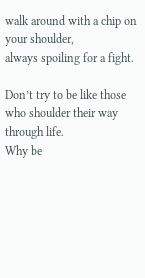walk around with a chip on your shoulder,
always spoiling for a fight.

Don’t try to be like those who shoulder their way through life.
Why be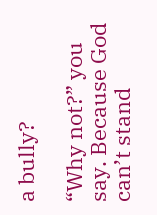a bully?

“Why not?” you say. Because God can’t stand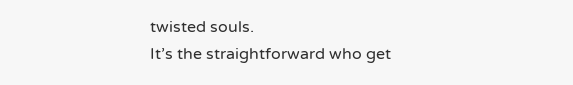twisted souls.
It’s the straightforward who get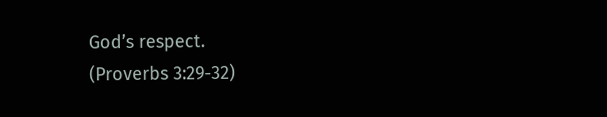God’s respect.
(Proverbs 3:29-32)